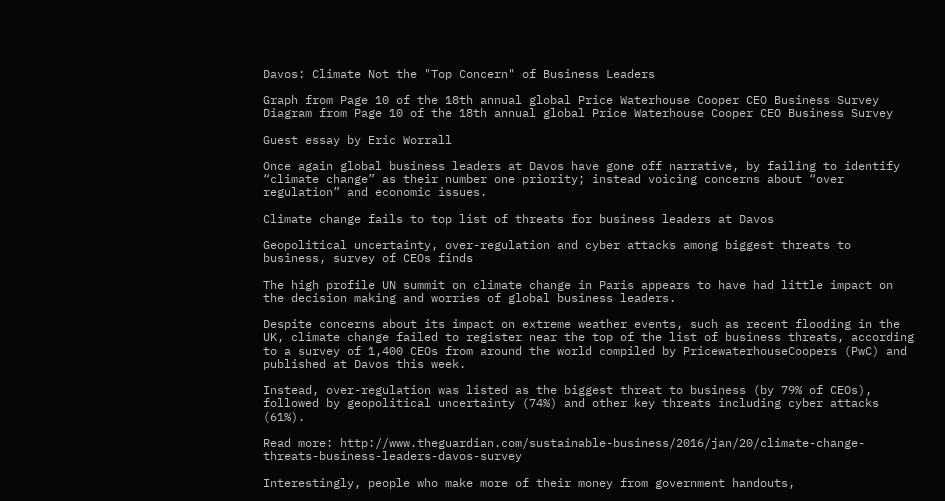Davos: Climate Not the "Top Concern" of Business Leaders

Graph from Page 10 of the 18th annual global Price Waterhouse Cooper CEO Business Survey
Diagram from Page 10 of the 18th annual global Price Waterhouse Cooper CEO Business Survey

Guest essay by Eric Worrall

Once again global business leaders at Davos have gone off narrative, by failing to identify “climate change” as their number one priority; instead voicing concerns about “over regulation” and economic issues.

Climate change fails to top list of threats for business leaders at Davos

Geopolitical uncertainty, over-regulation and cyber attacks among biggest threats to business, survey of CEOs finds

The high profile UN summit on climate change in Paris appears to have had little impact on the decision making and worries of global business leaders.

Despite concerns about its impact on extreme weather events, such as recent flooding in the UK, climate change failed to register near the top of the list of business threats, according to a survey of 1,400 CEOs from around the world compiled by PricewaterhouseCoopers (PwC) and published at Davos this week.

Instead, over-regulation was listed as the biggest threat to business (by 79% of CEOs), followed by geopolitical uncertainty (74%) and other key threats including cyber attacks (61%).

Read more: http://www.theguardian.com/sustainable-business/2016/jan/20/climate-change-threats-business-leaders-davos-survey

Interestingly, people who make more of their money from government handouts,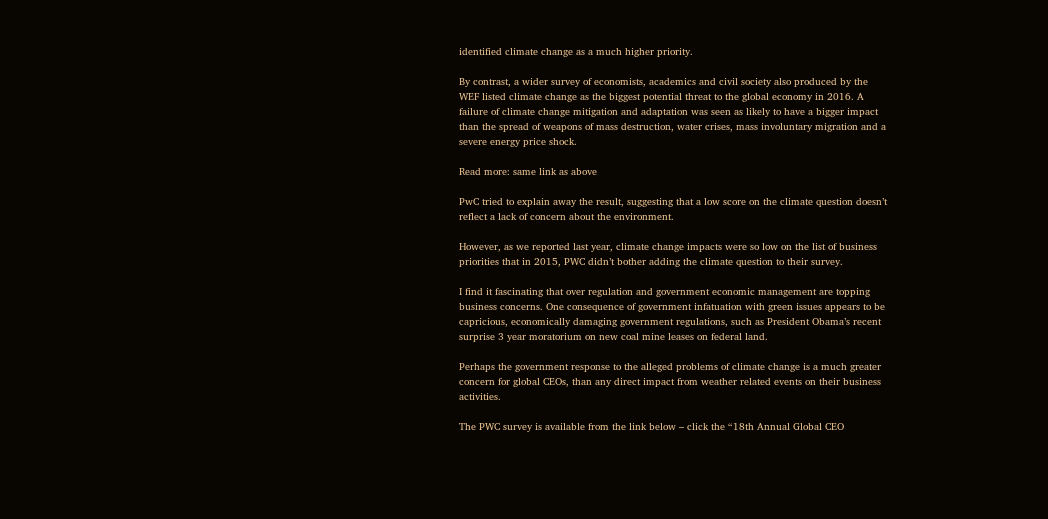identified climate change as a much higher priority.

By contrast, a wider survey of economists, academics and civil society also produced by the WEF listed climate change as the biggest potential threat to the global economy in 2016. A failure of climate change mitigation and adaptation was seen as likely to have a bigger impact than the spread of weapons of mass destruction, water crises, mass involuntary migration and a severe energy price shock.

Read more: same link as above

PwC tried to explain away the result, suggesting that a low score on the climate question doesn’t reflect a lack of concern about the environment.

However, as we reported last year, climate change impacts were so low on the list of business priorities that in 2015, PWC didn’t bother adding the climate question to their survey.

I find it fascinating that over regulation and government economic management are topping business concerns. One consequence of government infatuation with green issues appears to be capricious, economically damaging government regulations, such as President Obama’s recent surprise 3 year moratorium on new coal mine leases on federal land.

Perhaps the government response to the alleged problems of climate change is a much greater concern for global CEOs, than any direct impact from weather related events on their business activities.

The PWC survey is available from the link below – click the “18th Annual Global CEO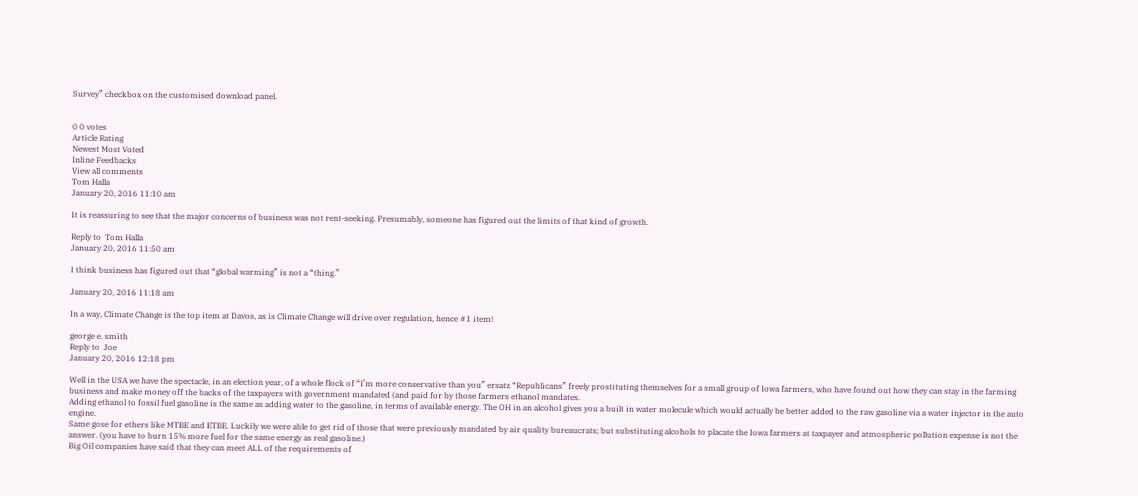Survey” checkbox on the customised download panel.


0 0 votes
Article Rating
Newest Most Voted
Inline Feedbacks
View all comments
Tom Halla
January 20, 2016 11:10 am

It is reassuring to see that the major concerns of business was not rent-seeking. Presumably, someone has figured out the limits of that kind of growth.

Reply to  Tom Halla
January 20, 2016 11:50 am

I think business has figured out that “global warming” is not a “thing.”

January 20, 2016 11:18 am

In a way, Climate Change is the top item at Davos, as is Climate Change will drive over regulation, hence #1 item!

george e. smith
Reply to  Joe
January 20, 2016 12:18 pm

Well in the USA we have the spectacle, in an election year, of a whole flock of “I’m more conservative than you” ersatz “Republicans” freely prostituting themselves for a small group of Iowa farmers, who have found out how they can stay in the farming business and make money off the backs of the taxpayers with government mandated (and paid for by those farmers ethanol mandates.
Adding ethanol to fossil fuel gasoline is the same as adding water to the gasoline, in terms of available energy. The OH in an alcohol gives you a built in water molecule which would actually be better added to the raw gasoline via a water injector in the auto engine.
Same gose for ethers like MTBE and ETBE. Luckily we were able to get rid of those that were previously mandated by air quality bureaucrats; but substituting alcohols to placate the Iowa farmers at taxpayer and atmospheric pollution expense is not the answer. (you have to burn 15% more fuel for the same energy as real gasoline.)
Big Oil companies have said that they can meet ALL of the requirements of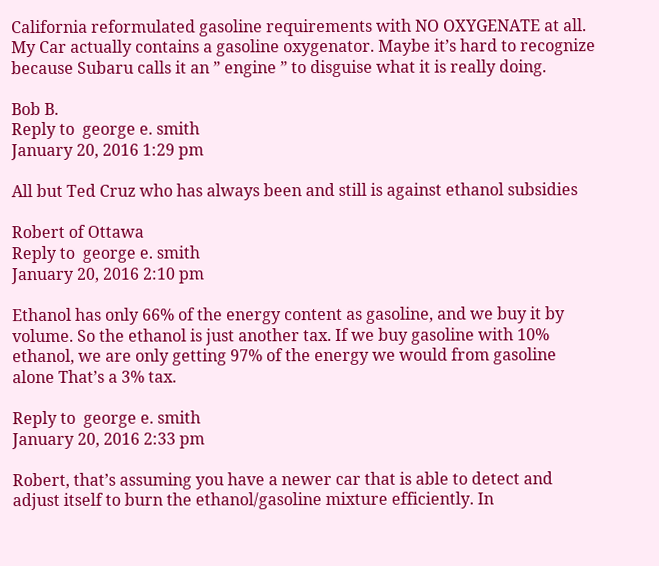California reformulated gasoline requirements with NO OXYGENATE at all.
My Car actually contains a gasoline oxygenator. Maybe it’s hard to recognize because Subaru calls it an ” engine ” to disguise what it is really doing.

Bob B.
Reply to  george e. smith
January 20, 2016 1:29 pm

All but Ted Cruz who has always been and still is against ethanol subsidies

Robert of Ottawa
Reply to  george e. smith
January 20, 2016 2:10 pm

Ethanol has only 66% of the energy content as gasoline, and we buy it by volume. So the ethanol is just another tax. If we buy gasoline with 10% ethanol, we are only getting 97% of the energy we would from gasoline alone That’s a 3% tax.

Reply to  george e. smith
January 20, 2016 2:33 pm

Robert, that’s assuming you have a newer car that is able to detect and adjust itself to burn the ethanol/gasoline mixture efficiently. In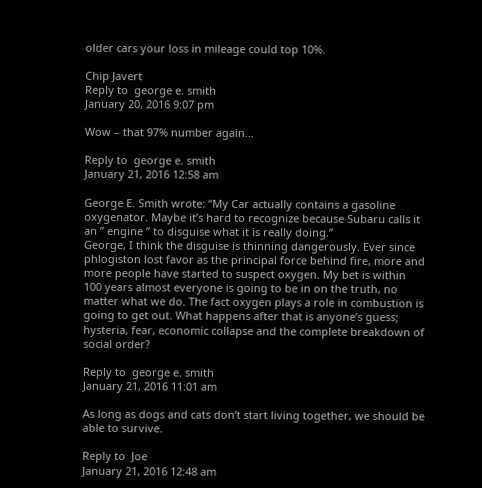older cars your loss in mileage could top 10%.

Chip Javert
Reply to  george e. smith
January 20, 2016 9:07 pm

Wow – that 97% number again…

Reply to  george e. smith
January 21, 2016 12:58 am

George E. Smith wrote: “My Car actually contains a gasoline oxygenator. Maybe it’s hard to recognize because Subaru calls it an ” engine ” to disguise what it is really doing.”
George, I think the disguise is thinning dangerously. Ever since phlogiston lost favor as the principal force behind fire, more and more people have started to suspect oxygen. My bet is within 100 years almost everyone is going to be in on the truth, no matter what we do. The fact oxygen plays a role in combustion is going to get out. What happens after that is anyone’s guess; hysteria, fear, economic collapse and the complete breakdown of social order?

Reply to  george e. smith
January 21, 2016 11:01 am

As long as dogs and cats don’t start living together, we should be able to survive.

Reply to  Joe
January 21, 2016 12:48 am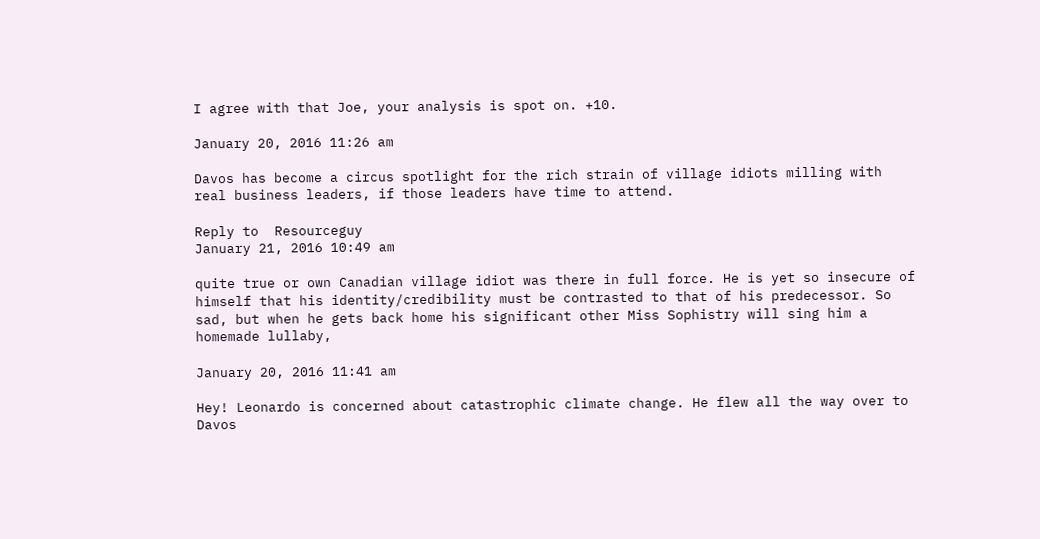I agree with that Joe, your analysis is spot on. +10.

January 20, 2016 11:26 am

Davos has become a circus spotlight for the rich strain of village idiots milling with real business leaders, if those leaders have time to attend.

Reply to  Resourceguy
January 21, 2016 10:49 am

quite true or own Canadian village idiot was there in full force. He is yet so insecure of himself that his identity/credibility must be contrasted to that of his predecessor. So sad, but when he gets back home his significant other Miss Sophistry will sing him a homemade lullaby,

January 20, 2016 11:41 am

Hey! Leonardo is concerned about catastrophic climate change. He flew all the way over to Davos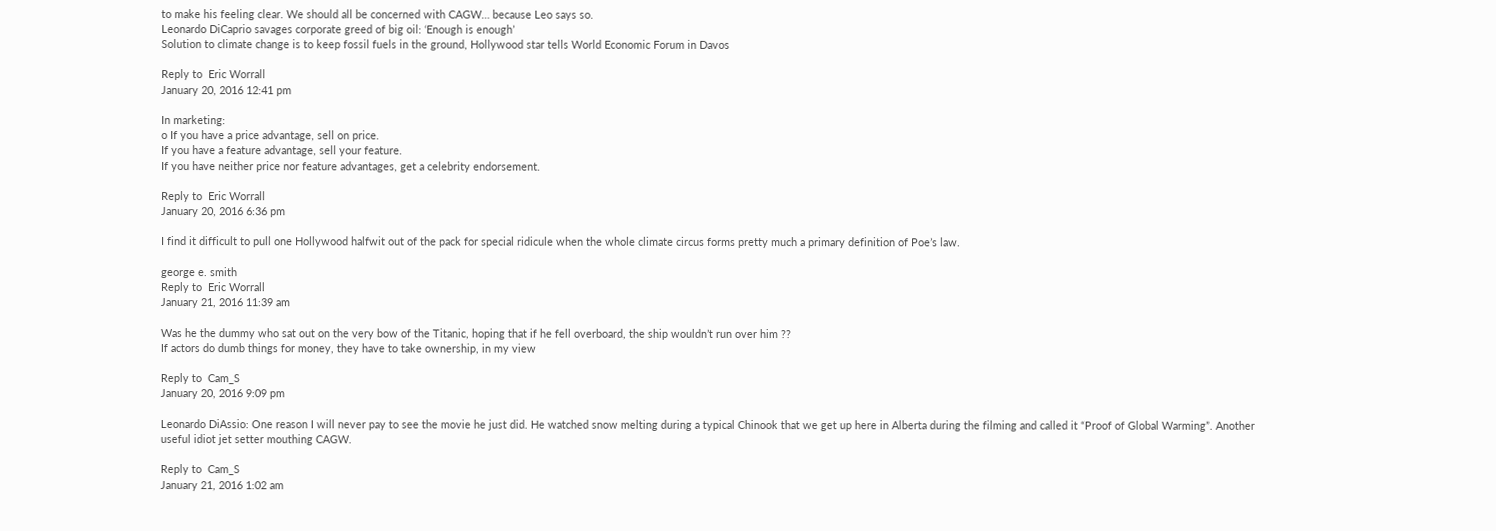to make his feeling clear. We should all be concerned with CAGW… because Leo says so.
Leonardo DiCaprio savages corporate greed of big oil: ‘Enough is enough’
Solution to climate change is to keep fossil fuels in the ground, Hollywood star tells World Economic Forum in Davos

Reply to  Eric Worrall
January 20, 2016 12:41 pm

In marketing:
o If you have a price advantage, sell on price.
If you have a feature advantage, sell your feature.
If you have neither price nor feature advantages, get a celebrity endorsement.

Reply to  Eric Worrall
January 20, 2016 6:36 pm

I find it difficult to pull one Hollywood halfwit out of the pack for special ridicule when the whole climate circus forms pretty much a primary definition of Poe’s law.

george e. smith
Reply to  Eric Worrall
January 21, 2016 11:39 am

Was he the dummy who sat out on the very bow of the Titanic, hoping that if he fell overboard, the ship wouldn’t run over him ??
If actors do dumb things for money, they have to take ownership, in my view

Reply to  Cam_S
January 20, 2016 9:09 pm

Leonardo DiAssio: One reason I will never pay to see the movie he just did. He watched snow melting during a typical Chinook that we get up here in Alberta during the filming and called it “Proof of Global Warming”. Another useful idiot jet setter mouthing CAGW.

Reply to  Cam_S
January 21, 2016 1:02 am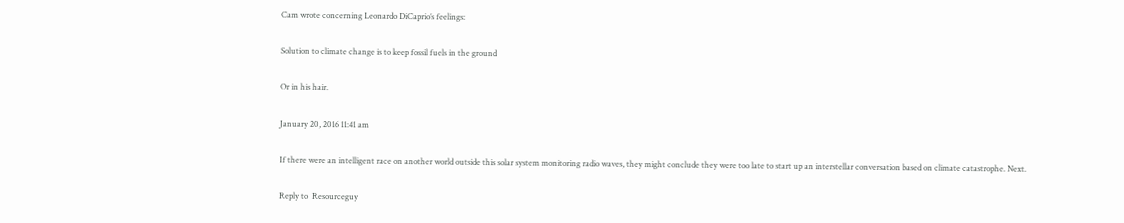Cam wrote concerning Leonardo DiCaprio’s feelings:

Solution to climate change is to keep fossil fuels in the ground

Or in his hair.

January 20, 2016 11:41 am

If there were an intelligent race on another world outside this solar system monitoring radio waves, they might conclude they were too late to start up an interstellar conversation based on climate catastrophe. Next.

Reply to  Resourceguy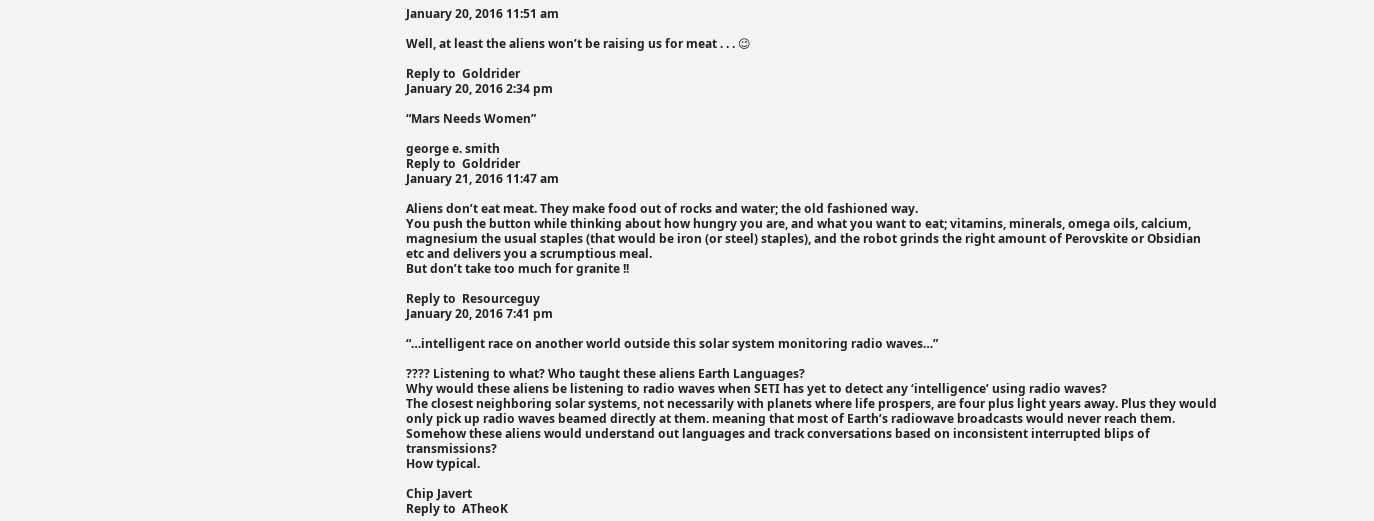January 20, 2016 11:51 am

Well, at least the aliens won’t be raising us for meat . . . 😉

Reply to  Goldrider
January 20, 2016 2:34 pm

“Mars Needs Women”

george e. smith
Reply to  Goldrider
January 21, 2016 11:47 am

Aliens don’t eat meat. They make food out of rocks and water; the old fashioned way.
You push the button while thinking about how hungry you are, and what you want to eat; vitamins, minerals, omega oils, calcium, magnesium the usual staples (that would be iron (or steel) staples), and the robot grinds the right amount of Perovskite or Obsidian etc and delivers you a scrumptious meal.
But don’t take too much for granite !!

Reply to  Resourceguy
January 20, 2016 7:41 pm

“…intelligent race on another world outside this solar system monitoring radio waves…”

???? Listening to what? Who taught these aliens Earth Languages?
Why would these aliens be listening to radio waves when SETI has yet to detect any ‘intelligence’ using radio waves?
The closest neighboring solar systems, not necessarily with planets where life prospers, are four plus light years away. Plus they would only pick up radio waves beamed directly at them. meaning that most of Earth’s radiowave broadcasts would never reach them.
Somehow these aliens would understand out languages and track conversations based on inconsistent interrupted blips of transmissions?
How typical.

Chip Javert
Reply to  ATheoK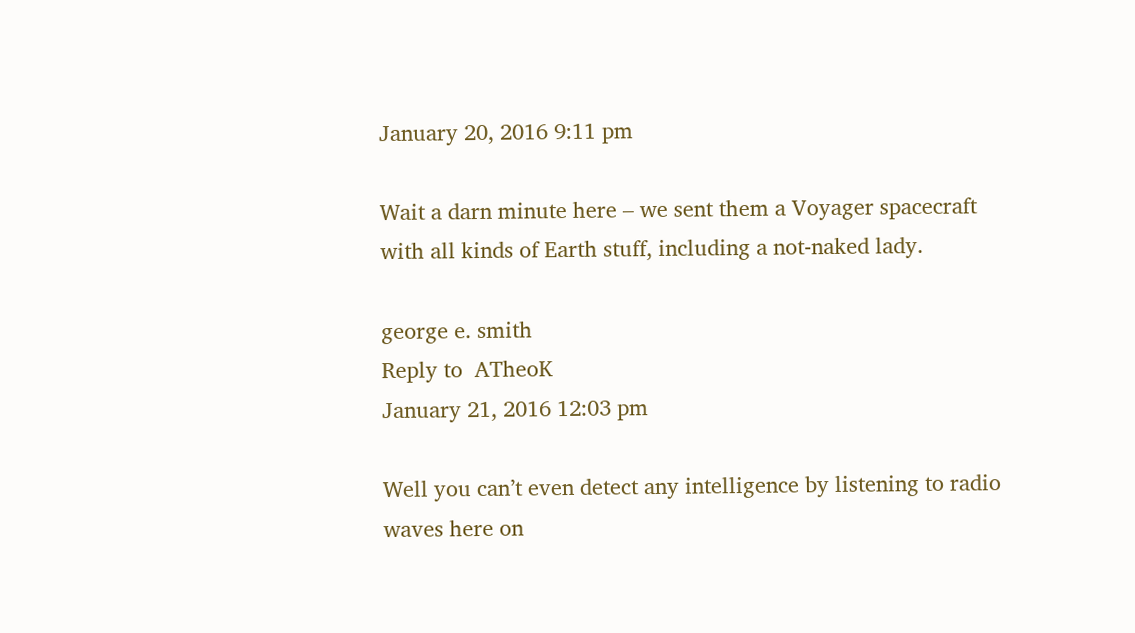January 20, 2016 9:11 pm

Wait a darn minute here – we sent them a Voyager spacecraft with all kinds of Earth stuff, including a not-naked lady.

george e. smith
Reply to  ATheoK
January 21, 2016 12:03 pm

Well you can’t even detect any intelligence by listening to radio waves here on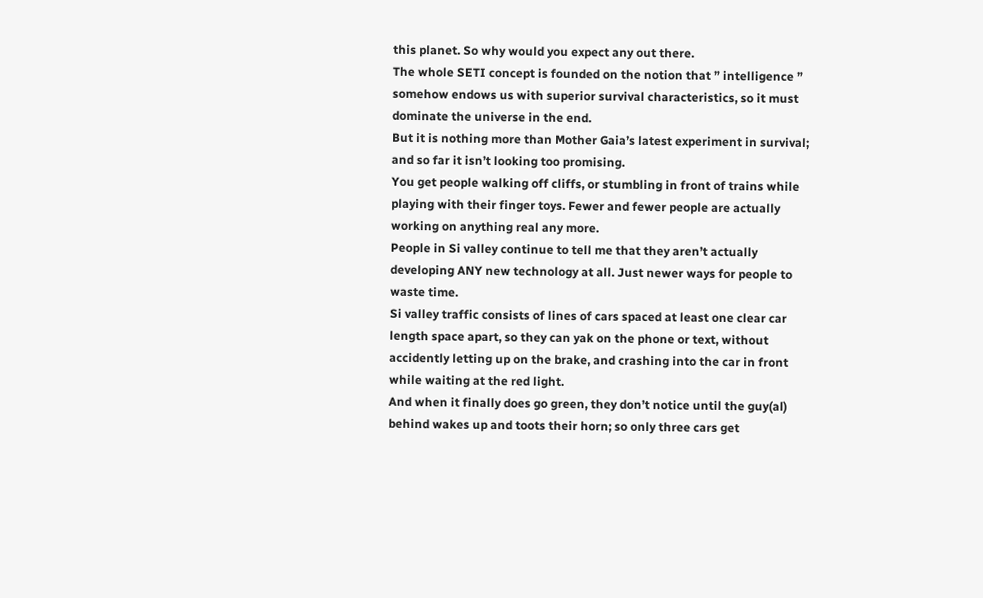this planet. So why would you expect any out there.
The whole SETI concept is founded on the notion that ” intelligence ” somehow endows us with superior survival characteristics, so it must dominate the universe in the end.
But it is nothing more than Mother Gaia’s latest experiment in survival; and so far it isn’t looking too promising.
You get people walking off cliffs, or stumbling in front of trains while playing with their finger toys. Fewer and fewer people are actually working on anything real any more.
People in Si valley continue to tell me that they aren’t actually developing ANY new technology at all. Just newer ways for people to waste time.
Si valley traffic consists of lines of cars spaced at least one clear car length space apart, so they can yak on the phone or text, without accidently letting up on the brake, and crashing into the car in front while waiting at the red light.
And when it finally does go green, they don’t notice until the guy(al) behind wakes up and toots their horn; so only three cars get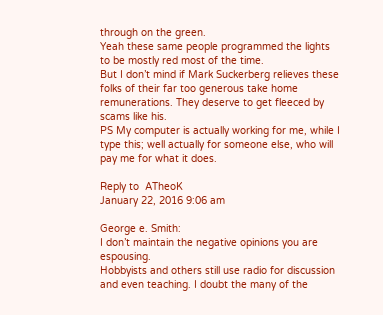through on the green.
Yeah these same people programmed the lights to be mostly red most of the time.
But I don’t mind if Mark Suckerberg relieves these folks of their far too generous take home remunerations. They deserve to get fleeced by scams like his.
PS My computer is actually working for me, while I type this; well actually for someone else, who will pay me for what it does.

Reply to  ATheoK
January 22, 2016 9:06 am

George e. Smith:
I don’t maintain the negative opinions you are espousing.
Hobbyists and others still use radio for discussion and even teaching. I doubt the many of the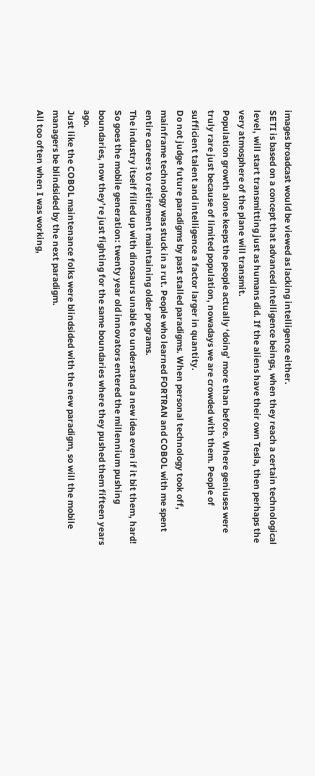images broadcast would be viewed as lacking intelligence either.
SETI is based on a concept that advanced intelligence beings, when they reach a certain technological level, will start transmitting just as humans did. If the aliens have their own Tesla, then perhaps the very atmosphere of the plane will transmit.
Population growth alone keeps the people actually ‘doing’ more than before. Where geniuses were truly rare just because of limited population, nowadays we are crowded with them. People of sufficient talent and intelligence a factor larger in quantity.
Do not judge future paradigms by past stalled paradigms. When personal technology took off, mainframe technology was stuck in a rut. People who learned FORTRAN and COBOL with me spent entire careers to retirement maintaining older programs.
The industry itself filled up with dinosaurs unable to understand a new idea even if it bit them, hard!
So goes the mobile generation: twenty year old innovators entered the millennium pushing boundaries, now they’re just fighting for the same boundaries where they pushed them fifteen years ago.
Just like the COBOL maintenance folks were blindsided with the new paradigm, so will the mobile managers be blindsided by the next paradigm.
All too often when I was working,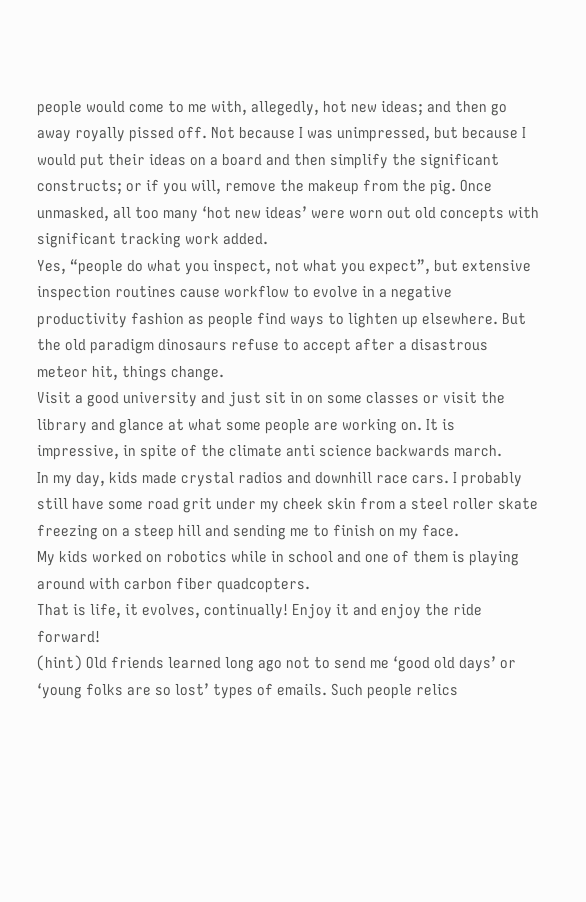people would come to me with, allegedly, hot new ideas; and then go away royally pissed off. Not because I was unimpressed, but because I would put their ideas on a board and then simplify the significant constructs; or if you will, remove the makeup from the pig. Once unmasked, all too many ‘hot new ideas’ were worn out old concepts with significant tracking work added.
Yes, “people do what you inspect, not what you expect”, but extensive inspection routines cause workflow to evolve in a negative productivity fashion as people find ways to lighten up elsewhere. But the old paradigm dinosaurs refuse to accept after a disastrous meteor hit, things change.
Visit a good university and just sit in on some classes or visit the library and glance at what some people are working on. It is impressive, in spite of the climate anti science backwards march.
In my day, kids made crystal radios and downhill race cars. I probably still have some road grit under my cheek skin from a steel roller skate freezing on a steep hill and sending me to finish on my face.
My kids worked on robotics while in school and one of them is playing around with carbon fiber quadcopters.
That is life, it evolves, continually! Enjoy it and enjoy the ride forward!
(hint) Old friends learned long ago not to send me ‘good old days’ or ‘young folks are so lost’ types of emails. Such people relics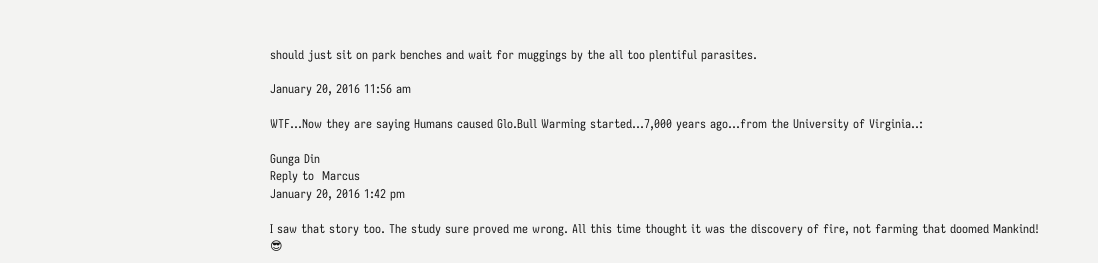should just sit on park benches and wait for muggings by the all too plentiful parasites.

January 20, 2016 11:56 am

WTF…Now they are saying Humans caused Glo.Bull Warming started…7,000 years ago…from the University of Virginia..:

Gunga Din
Reply to  Marcus
January 20, 2016 1:42 pm

I saw that story too. The study sure proved me wrong. All this time thought it was the discovery of fire, not farming that doomed Mankind! 😎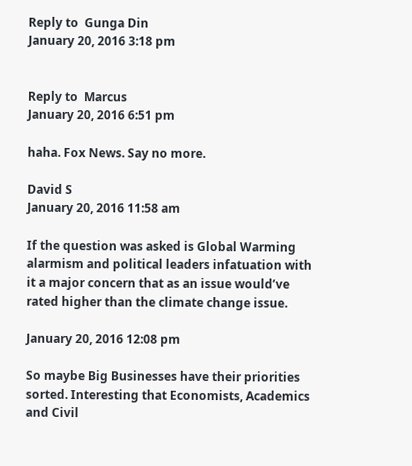Reply to  Gunga Din
January 20, 2016 3:18 pm


Reply to  Marcus
January 20, 2016 6:51 pm

haha. Fox News. Say no more.

David S
January 20, 2016 11:58 am

If the question was asked is Global Warming alarmism and political leaders infatuation with it a major concern that as an issue would’ve rated higher than the climate change issue.

January 20, 2016 12:08 pm

So maybe Big Businesses have their priorities sorted. Interesting that Economists, Academics and Civil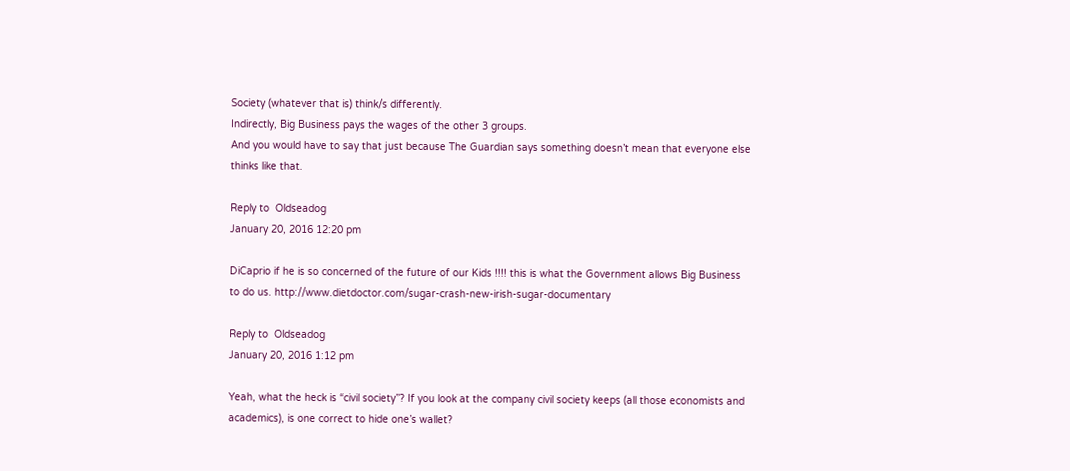Society (whatever that is) think/s differently.
Indirectly, Big Business pays the wages of the other 3 groups.
And you would have to say that just because The Guardian says something doesn’t mean that everyone else thinks like that.

Reply to  Oldseadog
January 20, 2016 12:20 pm

DiCaprio if he is so concerned of the future of our Kids !!!! this is what the Government allows Big Business to do us. http://www.dietdoctor.com/sugar-crash-new-irish-sugar-documentary

Reply to  Oldseadog
January 20, 2016 1:12 pm

Yeah, what the heck is “civil society”? If you look at the company civil society keeps (all those economists and academics), is one correct to hide one’s wallet?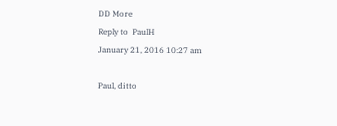DD More
Reply to  PaulH
January 21, 2016 10:27 am

Paul, ditto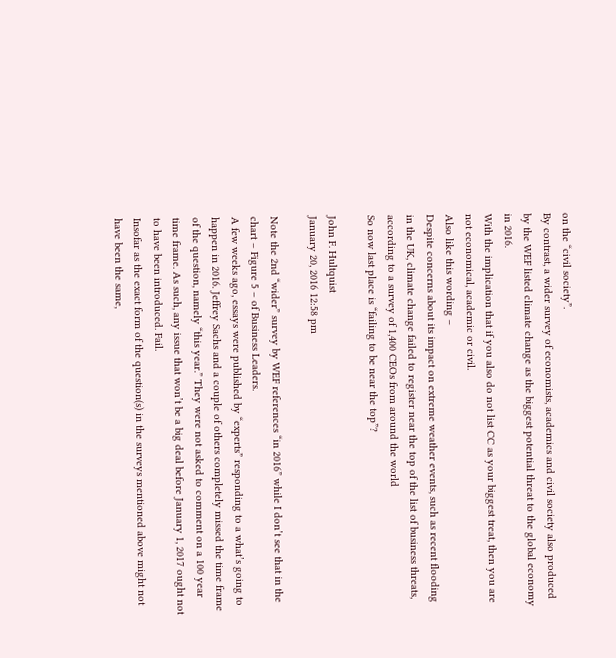on the “civil society”.
By contrast, a wider survey of economists, academics and civil society also produced by the WEF listed climate change as the biggest potential threat to the global economy in 2016.
With the implication that if you also do not list CC as your biggest treat, then you are not economical, academic or civil.
Also like this wording –
Despite concerns about its impact on extreme weather events, such as recent flooding in the UK, climate change failed to register near the top of the list of business threats, according to a survey of 1,400 CEOs from around the world
So now last place is “failing to be near the top”?

John F. Hultquist
January 20, 2016 12:58 pm

Note the 2nd “wider” survey by WEF references “in 2016” while I don’t see that in the chart – Figure 5 – of Business Leaders.
A few weeks ago, essays were published by “experts” responding to a what’s going to happen in 2016. Jeffrey Sachs and a couple of others completely missed the time frame of the question, namely “this year.” They were not asked to comment on a 100 year time frame. As such, any issue that won’t be a big deal before January 1, 2017 ought not to have been introduced. Fail.
Insofar as the exact form of the question(s) in the surveys mentioned above might not have been the same,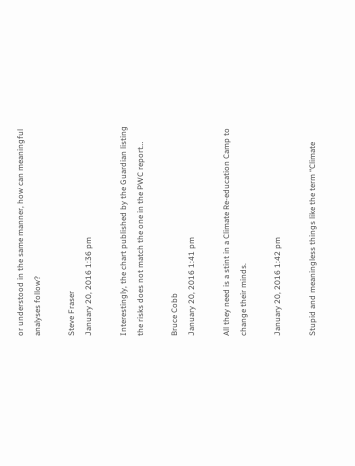or understood in the same manner, how can meaningful analyses follow?

Steve Fraser
January 20, 2016 1:36 pm

Interestingly, the chart published by the Guardian listing the risks does not match the one in the PWC report…

Bruce Cobb
January 20, 2016 1:41 pm

All they need is a stint in a Climate Re-education Camp to change their minds.

January 20, 2016 1:42 pm

Stupid and meaningless things like the term “Climate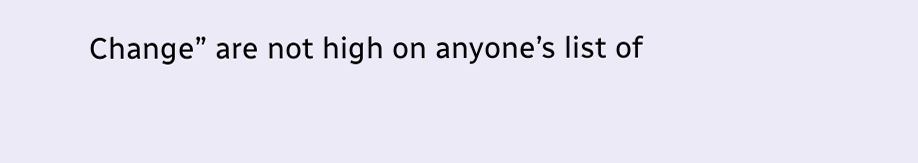Change” are not high on anyone’s list of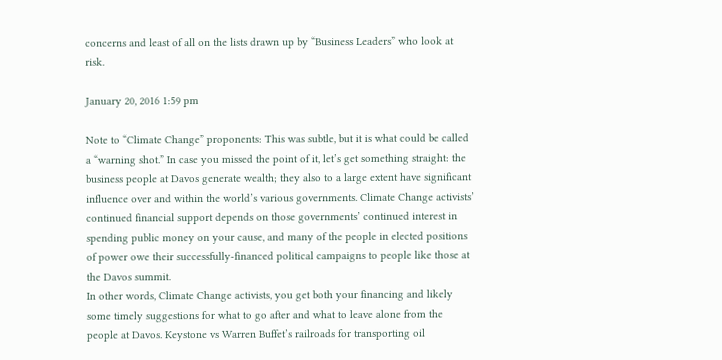concerns and least of all on the lists drawn up by “Business Leaders” who look at risk.

January 20, 2016 1:59 pm

Note to “Climate Change” proponents: This was subtle, but it is what could be called a “warning shot.” In case you missed the point of it, let’s get something straight: the business people at Davos generate wealth; they also to a large extent have significant influence over and within the world’s various governments. Climate Change activists’ continued financial support depends on those governments’ continued interest in spending public money on your cause, and many of the people in elected positions of power owe their successfully-financed political campaigns to people like those at the Davos summit.
In other words, Climate Change activists, you get both your financing and likely some timely suggestions for what to go after and what to leave alone from the people at Davos. Keystone vs Warren Buffet’s railroads for transporting oil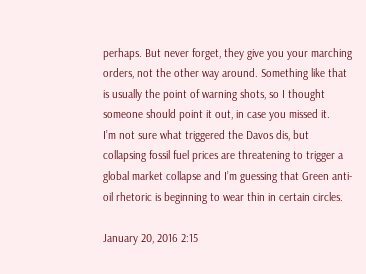perhaps. But never forget, they give you your marching orders, not the other way around. Something like that is usually the point of warning shots, so I thought someone should point it out, in case you missed it.
I’m not sure what triggered the Davos dis, but collapsing fossil fuel prices are threatening to trigger a global market collapse and I’m guessing that Green anti-oil rhetoric is beginning to wear thin in certain circles.

January 20, 2016 2:15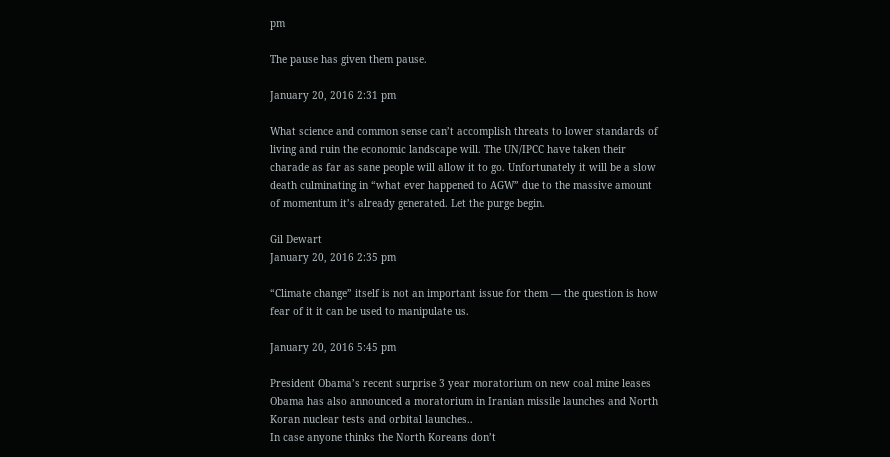pm

The pause has given them pause.

January 20, 2016 2:31 pm

What science and common sense can’t accomplish threats to lower standards of living and ruin the economic landscape will. The UN/IPCC have taken their charade as far as sane people will allow it to go. Unfortunately it will be a slow death culminating in “what ever happened to AGW” due to the massive amount of momentum it’s already generated. Let the purge begin.

Gil Dewart
January 20, 2016 2:35 pm

“Climate change” itself is not an important issue for them — the question is how fear of it it can be used to manipulate us.

January 20, 2016 5:45 pm

President Obama’s recent surprise 3 year moratorium on new coal mine leases
Obama has also announced a moratorium in Iranian missile launches and North Koran nuclear tests and orbital launches..
In case anyone thinks the North Koreans don’t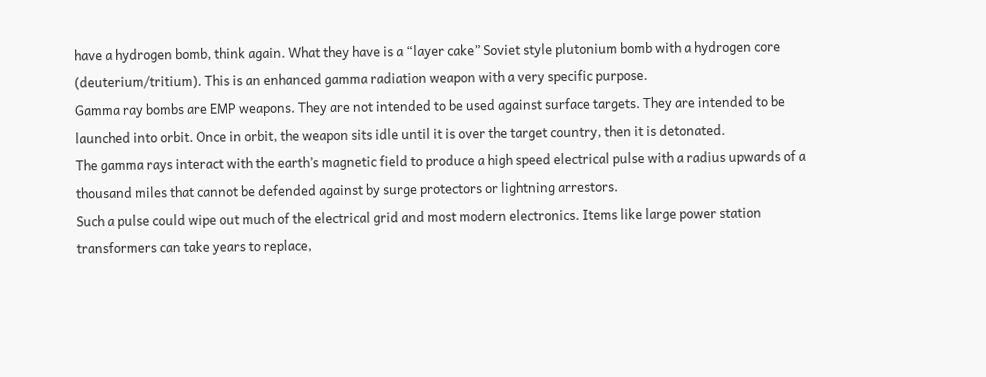have a hydrogen bomb, think again. What they have is a “layer cake” Soviet style plutonium bomb with a hydrogen core (deuterium/tritium). This is an enhanced gamma radiation weapon with a very specific purpose.
Gamma ray bombs are EMP weapons. They are not intended to be used against surface targets. They are intended to be launched into orbit. Once in orbit, the weapon sits idle until it is over the target country, then it is detonated.
The gamma rays interact with the earth’s magnetic field to produce a high speed electrical pulse with a radius upwards of a thousand miles that cannot be defended against by surge protectors or lightning arrestors.
Such a pulse could wipe out much of the electrical grid and most modern electronics. Items like large power station transformers can take years to replace,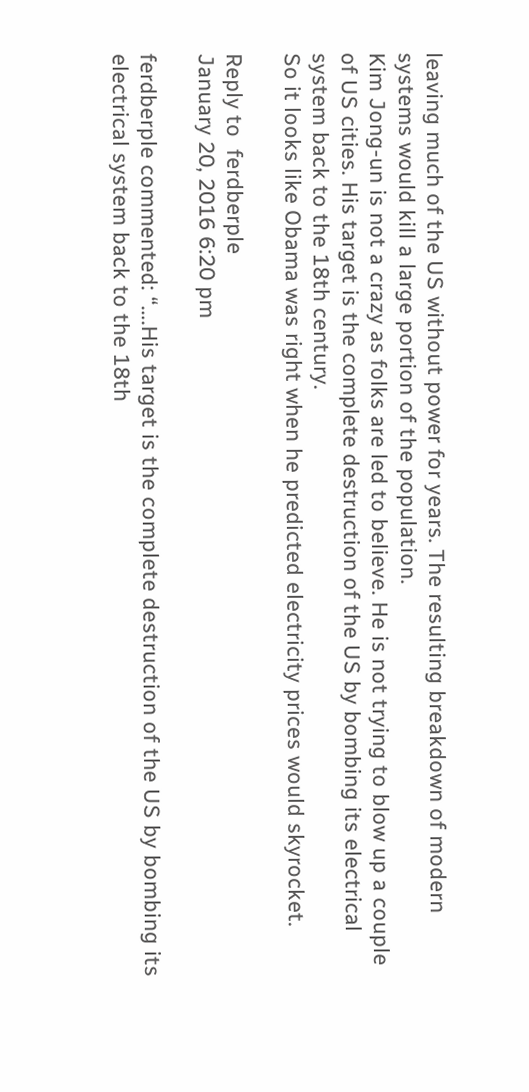leaving much of the US without power for years. The resulting breakdown of modern systems would kill a large portion of the population.
Kim Jong-un is not a crazy as folks are led to believe. He is not trying to blow up a couple of US cities. His target is the complete destruction of the US by bombing its electrical system back to the 18th century.
So it looks like Obama was right when he predicted electricity prices would skyrocket.

Reply to  ferdberple
January 20, 2016 6:20 pm

ferdberple commented: “….His target is the complete destruction of the US by bombing its electrical system back to the 18th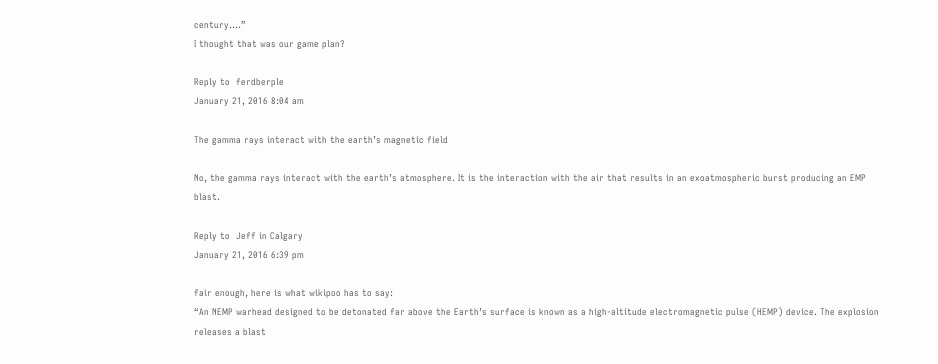century….”
I thought that was our game plan?

Reply to  ferdberple
January 21, 2016 8:04 am

The gamma rays interact with the earth’s magnetic field

No, the gamma rays interact with the earth’s atmosphere. It is the interaction with the air that results in an exoatmospheric burst producing an EMP blast.

Reply to  Jeff in Calgary
January 21, 2016 6:39 pm

fair enough, here is what wikipoo has to say:
“An NEMP warhead designed to be detonated far above the Earth’s surface is known as a high-altitude electromagnetic pulse (HEMP) device. The explosion releases a blast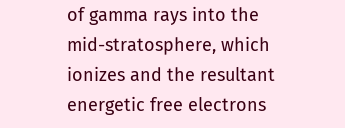of gamma rays into the mid-stratosphere, which ionizes and the resultant energetic free electrons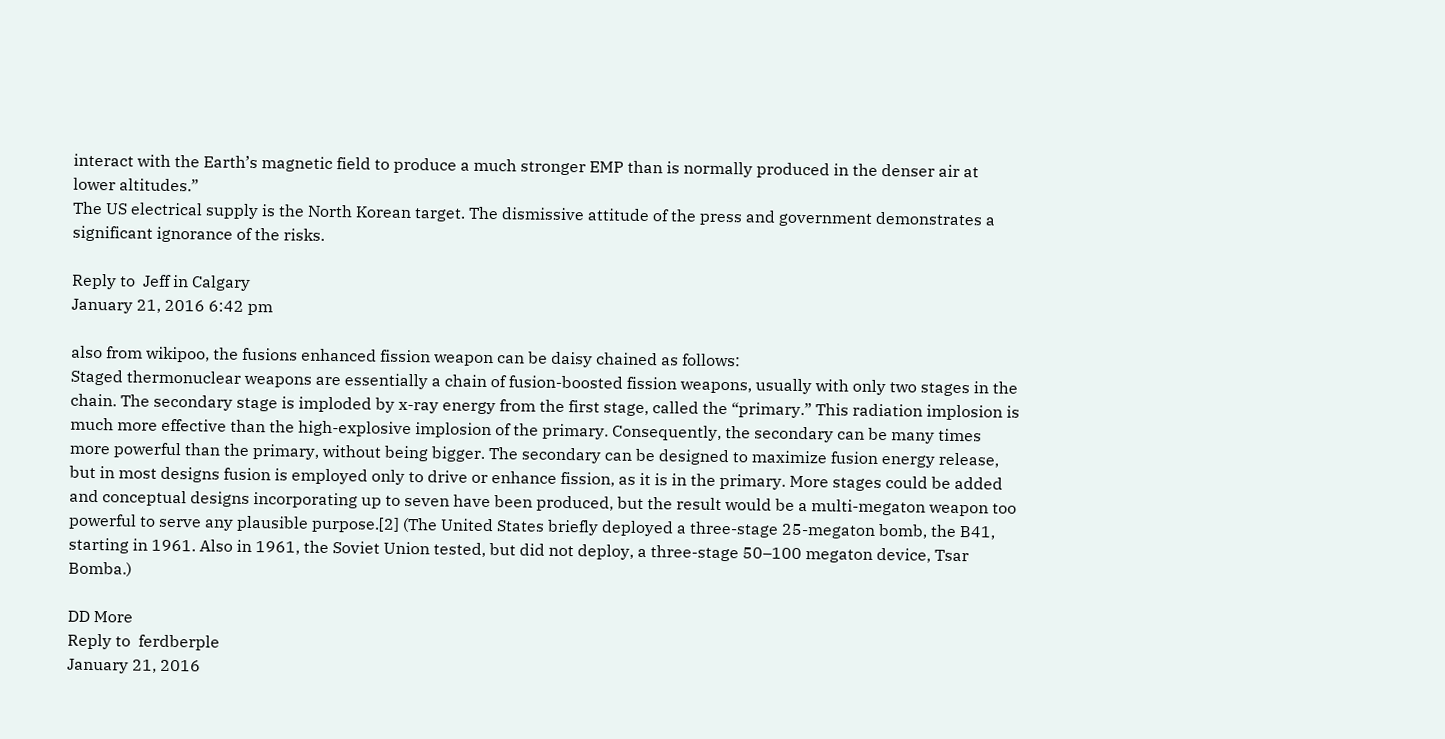interact with the Earth’s magnetic field to produce a much stronger EMP than is normally produced in the denser air at lower altitudes.”
The US electrical supply is the North Korean target. The dismissive attitude of the press and government demonstrates a significant ignorance of the risks.

Reply to  Jeff in Calgary
January 21, 2016 6:42 pm

also from wikipoo, the fusions enhanced fission weapon can be daisy chained as follows:
Staged thermonuclear weapons are essentially a chain of fusion-boosted fission weapons, usually with only two stages in the chain. The secondary stage is imploded by x-ray energy from the first stage, called the “primary.” This radiation implosion is much more effective than the high-explosive implosion of the primary. Consequently, the secondary can be many times more powerful than the primary, without being bigger. The secondary can be designed to maximize fusion energy release, but in most designs fusion is employed only to drive or enhance fission, as it is in the primary. More stages could be added and conceptual designs incorporating up to seven have been produced, but the result would be a multi-megaton weapon too powerful to serve any plausible purpose.[2] (The United States briefly deployed a three-stage 25-megaton bomb, the B41, starting in 1961. Also in 1961, the Soviet Union tested, but did not deploy, a three-stage 50–100 megaton device, Tsar Bomba.)

DD More
Reply to  ferdberple
January 21, 2016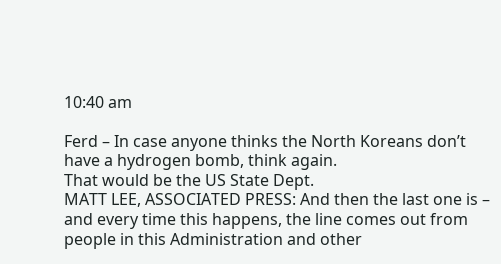10:40 am

Ferd – In case anyone thinks the North Koreans don’t have a hydrogen bomb, think again.
That would be the US State Dept.
MATT LEE, ASSOCIATED PRESS: And then the last one is – and every time this happens, the line comes out from people in this Administration and other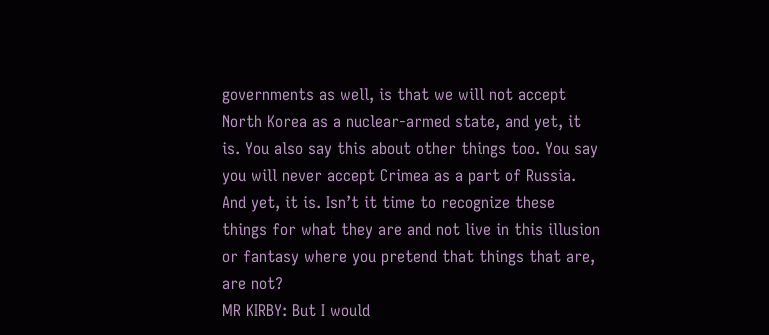governments as well, is that we will not accept North Korea as a nuclear-armed state, and yet, it is. You also say this about other things too. You say you will never accept Crimea as a part of Russia. And yet, it is. Isn’t it time to recognize these things for what they are and not live in this illusion or fantasy where you pretend that things that are, are not?
MR KIRBY: But I would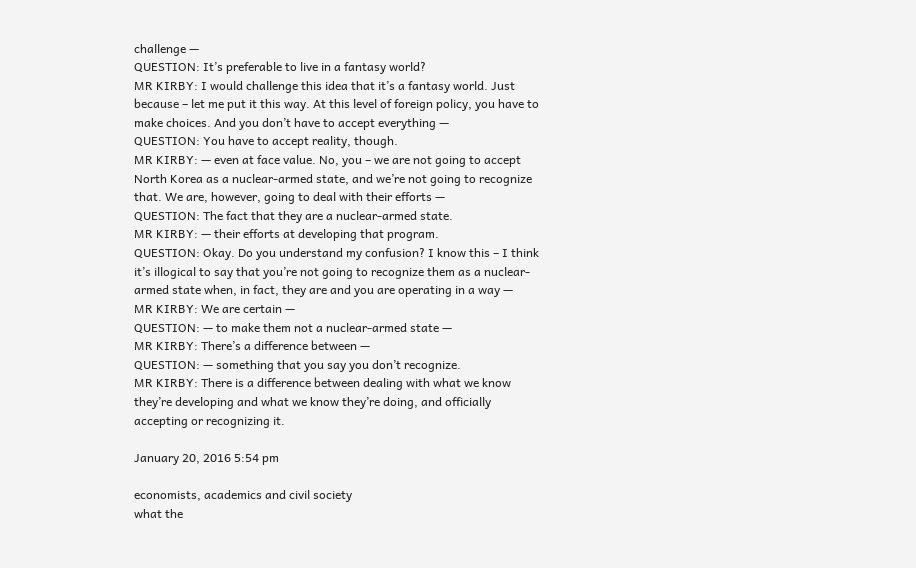challenge —
QUESTION: It’s preferable to live in a fantasy world?
MR KIRBY: I would challenge this idea that it’s a fantasy world. Just because – let me put it this way. At this level of foreign policy, you have to make choices. And you don’t have to accept everything —
QUESTION: You have to accept reality, though.
MR KIRBY: — even at face value. No, you – we are not going to accept North Korea as a nuclear-armed state, and we’re not going to recognize that. We are, however, going to deal with their efforts —
QUESTION: The fact that they are a nuclear-armed state.
MR KIRBY: — their efforts at developing that program.
QUESTION: Okay. Do you understand my confusion? I know this – I think it’s illogical to say that you’re not going to recognize them as a nuclear-armed state when, in fact, they are and you are operating in a way —
MR KIRBY: We are certain —
QUESTION: — to make them not a nuclear-armed state —
MR KIRBY: There’s a difference between —
QUESTION: — something that you say you don’t recognize.
MR KIRBY: There is a difference between dealing with what we know they’re developing and what we know they’re doing, and officially accepting or recognizing it.

January 20, 2016 5:54 pm

economists, academics and civil society
what the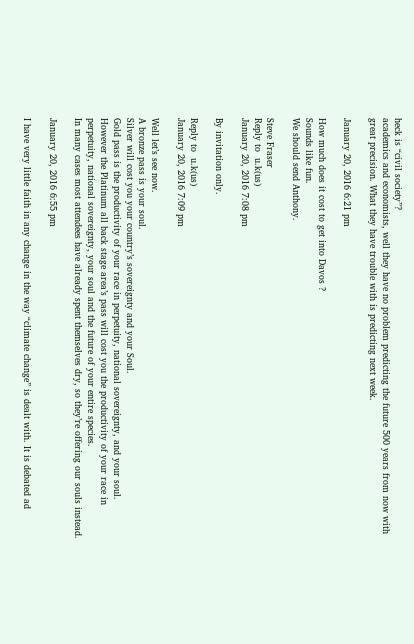heck is “civil society”?
academics and economists, well they have no problem predicting the future 500 years from now with great precision. What they have trouble with is predicting next week.

January 20, 2016 6:21 pm

How much does it cost to get into Davos ?
Sounds like fun.
We should send Anthony.

Steve Fraser
Reply to  u.k(us)
January 20, 2016 7:08 pm

By invitation only.

Reply to  u.k(us)
January 20, 2016 7:09 pm

Well let’s see now.
A bronze pass is your soul.
Silver will cost you your country’s sovereignty and your Soul.
Gold pass is the productivity of your race in perpetuity, national sovereignty, and your soul.
However the Platinum all back stage area’s pass will cost you the productivity of your race in perpetuity, national sovereignty, your soul and the future of your entire species.
In many cases most attendees have already spent themselves dry, so they’re offering our souls instead.

January 20, 2016 6:55 pm

I have very little faith in any change in the way “climate change” is dealt with. It is debated ad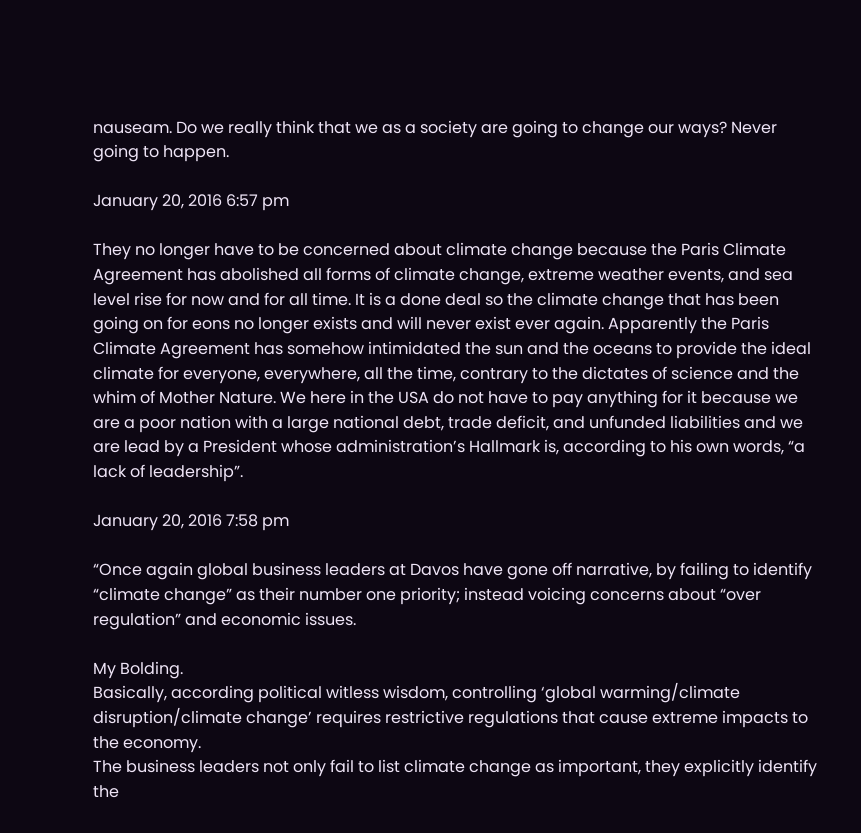nauseam. Do we really think that we as a society are going to change our ways? Never going to happen.

January 20, 2016 6:57 pm

They no longer have to be concerned about climate change because the Paris Climate Agreement has abolished all forms of climate change, extreme weather events, and sea level rise for now and for all time. It is a done deal so the climate change that has been going on for eons no longer exists and will never exist ever again. Apparently the Paris Climate Agreement has somehow intimidated the sun and the oceans to provide the ideal climate for everyone, everywhere, all the time, contrary to the dictates of science and the whim of Mother Nature. We here in the USA do not have to pay anything for it because we are a poor nation with a large national debt, trade deficit, and unfunded liabilities and we are lead by a President whose administration’s Hallmark is, according to his own words, “a lack of leadership”.

January 20, 2016 7:58 pm

“Once again global business leaders at Davos have gone off narrative, by failing to identify “climate change” as their number one priority; instead voicing concerns about “over regulation” and economic issues.

My Bolding.
Basically, according political witless wisdom, controlling ‘global warming/climate disruption/climate change’ requires restrictive regulations that cause extreme impacts to the economy.
The business leaders not only fail to list climate change as important, they explicitly identify the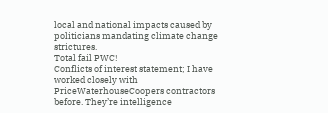local and national impacts caused by politicians mandating climate change strictures.
Total fail PWC!
Conflicts of interest statement; I have worked closely with PriceWaterhouseCoopers contractors before. They’re intelligence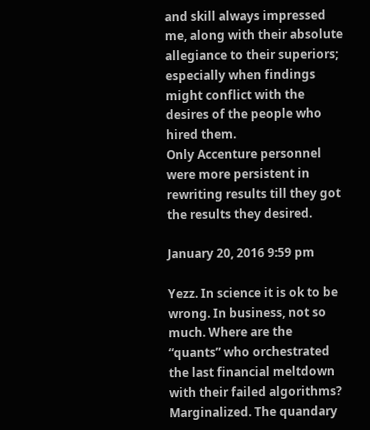and skill always impressed me, along with their absolute allegiance to their superiors; especially when findings might conflict with the desires of the people who hired them.
Only Accenture personnel were more persistent in rewriting results till they got the results they desired.

January 20, 2016 9:59 pm

Yezz. In science it is ok to be wrong. In business, not so much. Where are the “quants” who orchestrated the last financial meltdown with their failed algorithms? Marginalized. The quandary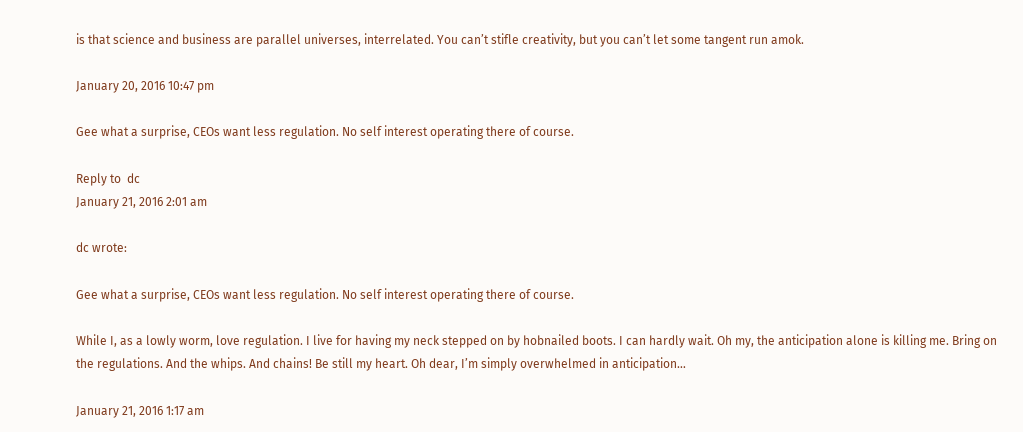is that science and business are parallel universes, interrelated. You can’t stifle creativity, but you can’t let some tangent run amok.

January 20, 2016 10:47 pm

Gee what a surprise, CEOs want less regulation. No self interest operating there of course.

Reply to  dc
January 21, 2016 2:01 am

dc wrote:

Gee what a surprise, CEOs want less regulation. No self interest operating there of course.

While I, as a lowly worm, love regulation. I live for having my neck stepped on by hobnailed boots. I can hardly wait. Oh my, the anticipation alone is killing me. Bring on the regulations. And the whips. And chains! Be still my heart. Oh dear, I’m simply overwhelmed in anticipation…

January 21, 2016 1:17 am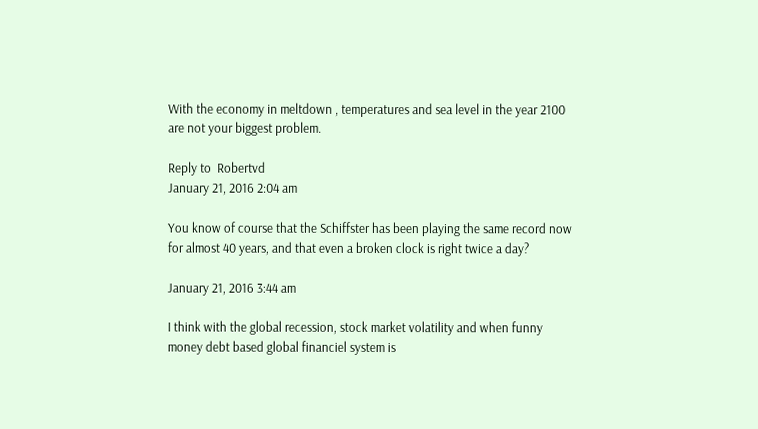With the economy in meltdown , temperatures and sea level in the year 2100 are not your biggest problem.

Reply to  Robertvd
January 21, 2016 2:04 am

You know of course that the Schiffster has been playing the same record now for almost 40 years, and that even a broken clock is right twice a day?

January 21, 2016 3:44 am

I think with the global recession, stock market volatility and when funny money debt based global financiel system is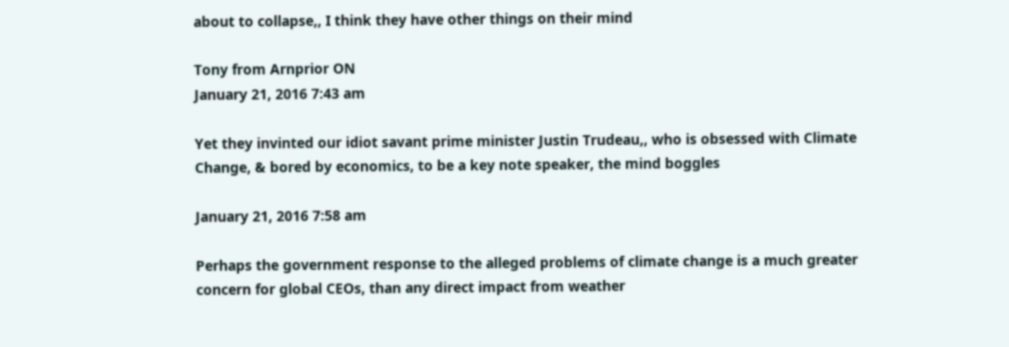about to collapse,, I think they have other things on their mind

Tony from Arnprior ON
January 21, 2016 7:43 am

Yet they invinted our idiot savant prime minister Justin Trudeau,, who is obsessed with Climate Change, & bored by economics, to be a key note speaker, the mind boggles

January 21, 2016 7:58 am

Perhaps the government response to the alleged problems of climate change is a much greater concern for global CEOs, than any direct impact from weather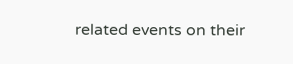related events on their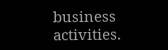business activities.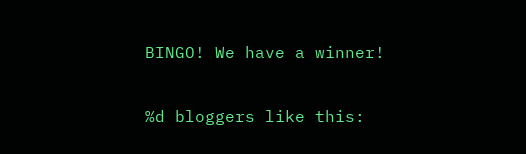BINGO! We have a winner!

%d bloggers like this: